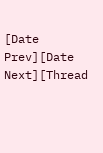[Date Prev][Date Next][Thread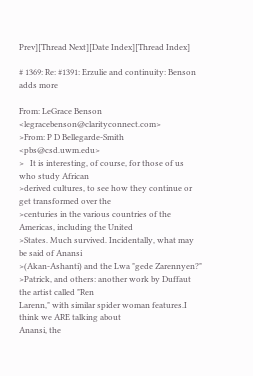Prev][Thread Next][Date Index][Thread Index]

# 1369: Re: #1391: Erzulie and continuity: Benson adds more

From: LeGrace Benson <legracebenson@clarityconnect.com>
>From: P D Bellegarde-Smith <pbs@csd.uwm.edu>
>   It is interesting, of course, for those of us who study African
>derived cultures, to see how they continue or get transformed over the
>centuries in the various countries of the Americas, including the United
>States. Much survived. Incidentally, what may be said of Anansi
>(Akan-Ashanti) and the Lwa "gede Zarennyen?"
>Patrick, and others: another work by Duffaut the artist called "Ren
Larenn," with similar spider woman features.I think we ARE talking about
Anansi, the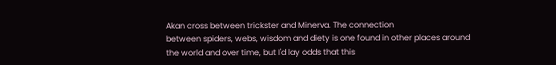Akan cross between trickster and Minerva. The connection
between spiders, webs, wisdom and diety is one found in other places around
the world and over time, but I'd lay odds that this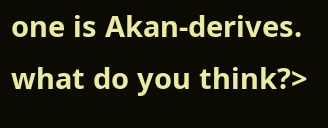one is Akan-derives.
what do you think?>